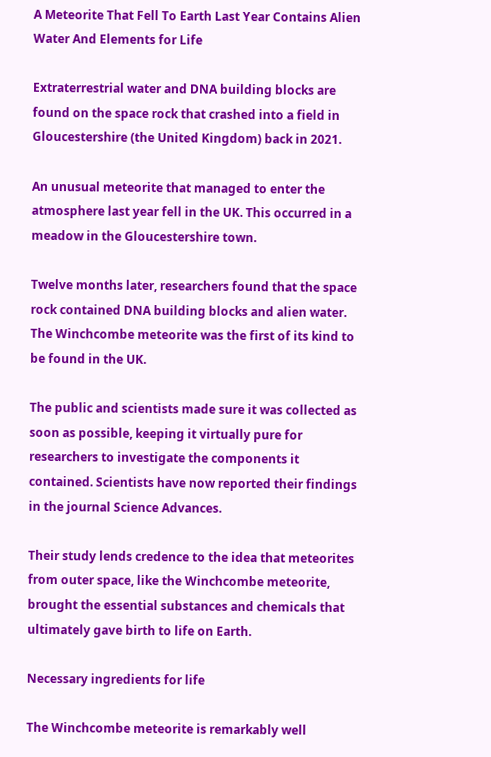A Meteorite That Fell To Earth Last Year Contains Alien Water And Elements for Life

Extraterrestrial water and DNA building blocks are found on the space rock that crashed into a field in Gloucestershire (the United Kingdom) back in 2021.

An unusual meteorite that managed to enter the atmosphere last year fell in the UK. This occurred in a meadow in the Gloucestershire town.

Twelve months later, researchers found that the space rock contained DNA building blocks and alien water. The Winchcombe meteorite was the first of its kind to be found in the UK.

The public and scientists made sure it was collected as soon as possible, keeping it virtually pure for researchers to investigate the components it contained. Scientists have now reported their findings in the journal Science Advances.

Their study lends credence to the idea that meteorites from outer space, like the Winchcombe meteorite, brought the essential substances and chemicals that ultimately gave birth to life on Earth.

Necessary ingredients for life

The Winchcombe meteorite is remarkably well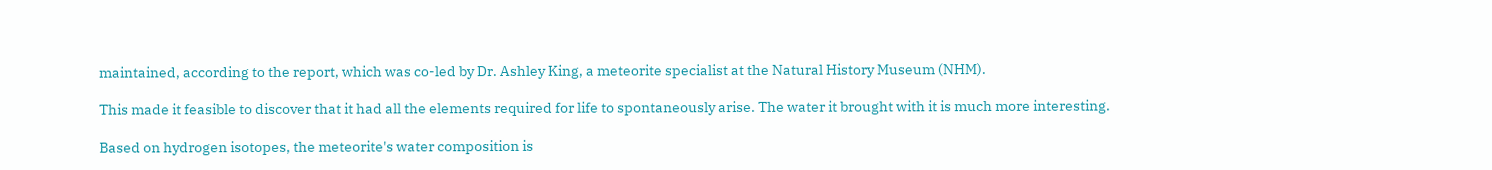maintained, according to the report, which was co-led by Dr. Ashley King, a meteorite specialist at the Natural History Museum (NHM).

This made it feasible to discover that it had all the elements required for life to spontaneously arise. The water it brought with it is much more interesting.

Based on hydrogen isotopes, the meteorite's water composition is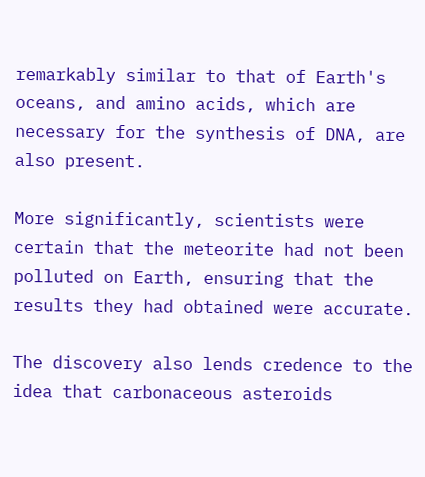remarkably similar to that of Earth's oceans, and amino acids, which are necessary for the synthesis of DNA, are also present.

More significantly, scientists were certain that the meteorite had not been polluted on Earth, ensuring that the results they had obtained were accurate.

The discovery also lends credence to the idea that carbonaceous asteroids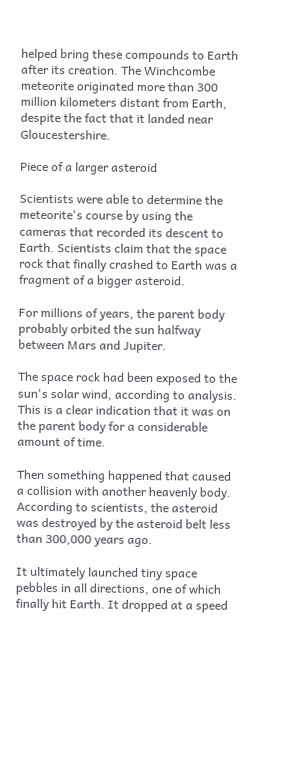helped bring these compounds to Earth after its creation. The Winchcombe meteorite originated more than 300 million kilometers distant from Earth, despite the fact that it landed near Gloucestershire.

Piece of a larger asteroid

Scientists were able to determine the meteorite's course by using the cameras that recorded its descent to Earth. Scientists claim that the space rock that finally crashed to Earth was a fragment of a bigger asteroid.

For millions of years, the parent body probably orbited the sun halfway between Mars and Jupiter.

The space rock had been exposed to the sun's solar wind, according to analysis. This is a clear indication that it was on the parent body for a considerable amount of time.

Then something happened that caused a collision with another heavenly body. According to scientists, the asteroid was destroyed by the asteroid belt less than 300,000 years ago.

It ultimately launched tiny space pebbles in all directions, one of which finally hit Earth. It dropped at a speed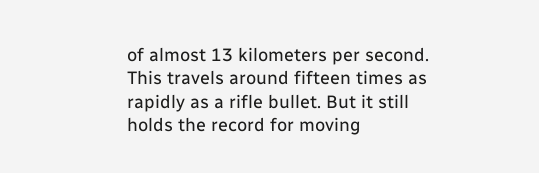of almost 13 kilometers per second. This travels around fifteen times as rapidly as a rifle bullet. But it still holds the record for moving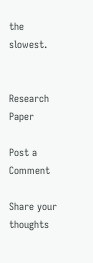the slowest.


Research Paper

Post a Comment

Share your thoughts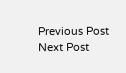Previous Post Next Post